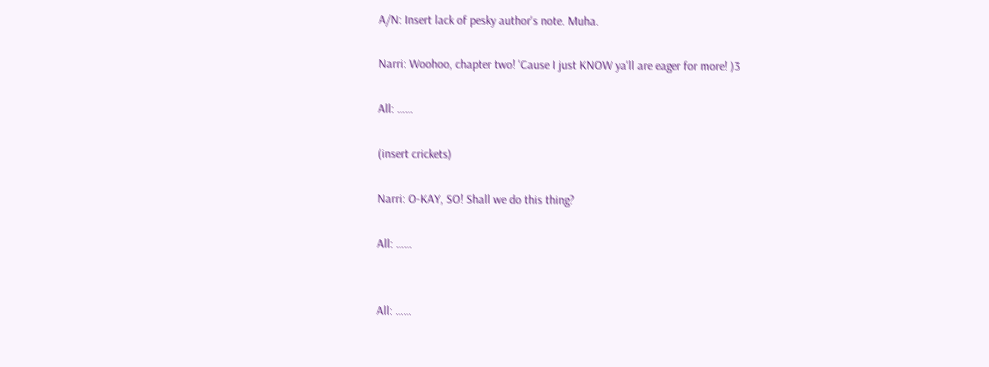A/N: Insert lack of pesky author's note. Muha.

Narri: Woohoo, chapter two! 'Cause I just KNOW ya'll are eager for more! )3

All: ……

(insert crickets)

Narri: O-KAY, SO! Shall we do this thing?

All: ……


All: ……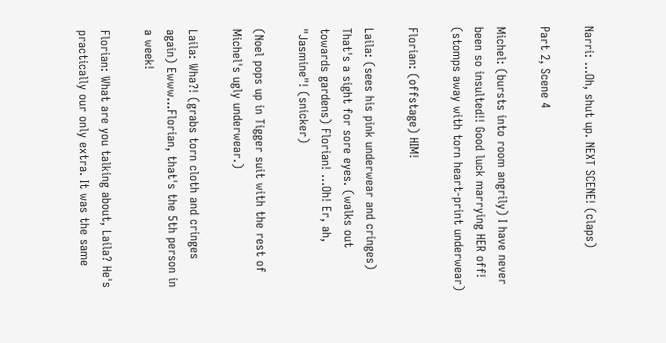Narri: …Oh, shut up. NEXT SCENE! (claps)

Part 2, Scene 4

Michel: (bursts into room angrily) I have never been so insulted!! Good luck marrying HER off! (stomps away with torn heart-print underwear)

Florian: (offstage) HIM!

Laila: (sees his pink underwear and cringes) That's a sight for sore eyes. (walks out towards gardens) Florian! …Oh! Er, ah, "Jasmine"! (snicker)

(Noel pops up in Tigger suit with the rest of Michel's ugly underwear.)

Laila: Wha?! (grabs torn cloth and cringes again) Ewww…Florian, that's the 5th person in a week!

Florian: What are you talking about, Laila? He's practically our only extra. It was the same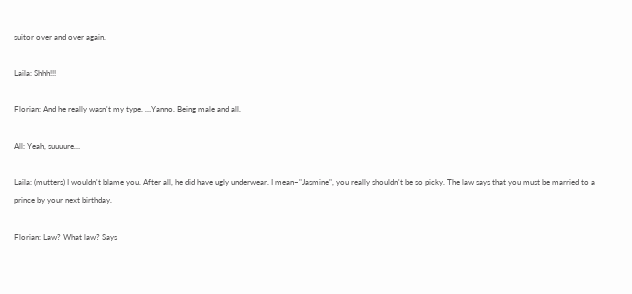suitor over and over again.

Laila: Shhh!!!

Florian: And he really wasn't my type. …Yanno. Being male and all.

All: Yeah, suuuure…

Laila: (mutters) I wouldn't blame you. After all, he did have ugly underwear. I mean–"Jasmine", you really shouldn't be so picky. The law says that you must be married to a prince by your next birthday.

Florian: Law? What law? Says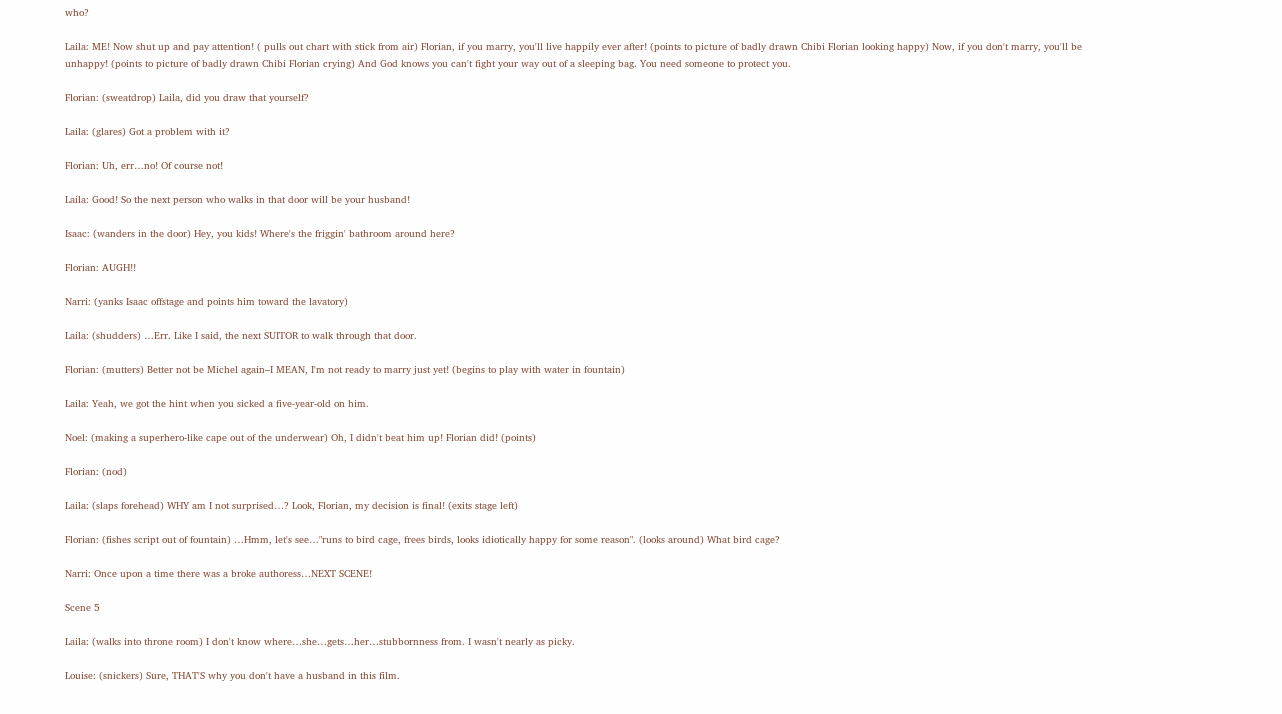who?

Laila: ME! Now shut up and pay attention! ( pulls out chart with stick from air) Florian, if you marry, you'll live happily ever after! (points to picture of badly drawn Chibi Florian looking happy) Now, if you don't marry, you'll be unhappy! (points to picture of badly drawn Chibi Florian crying) And God knows you can't fight your way out of a sleeping bag. You need someone to protect you.

Florian: (sweatdrop) Laila, did you draw that yourself?

Laila: (glares) Got a problem with it?

Florian: Uh, err…no! Of course not!

Laila: Good! So the next person who walks in that door will be your husband!

Isaac: (wanders in the door) Hey, you kids! Where's the friggin' bathroom around here?

Florian: AUGH!!

Narri: (yanks Isaac offstage and points him toward the lavatory)

Laila: (shudders) …Err. Like I said, the next SUITOR to walk through that door.

Florian: (mutters) Better not be Michel again–I MEAN, I'm not ready to marry just yet! (begins to play with water in fountain)

Laila: Yeah, we got the hint when you sicked a five-year-old on him.

Noel: (making a superhero-like cape out of the underwear) Oh, I didn't beat him up! Florian did! (points)

Florian: (nod)

Laila: (slaps forehead) WHY am I not surprised…? Look, Florian, my decision is final! (exits stage left)

Florian: (fishes script out of fountain) …Hmm, let's see…"runs to bird cage, frees birds, looks idiotically happy for some reason". (looks around) What bird cage?

Narri: Once upon a time there was a broke authoress…NEXT SCENE!

Scene 5

Laila: (walks into throne room) I don't know where…she…gets…her…stubbornness from. I wasn't nearly as picky.

Louise: (snickers) Sure, THAT'S why you don't have a husband in this film.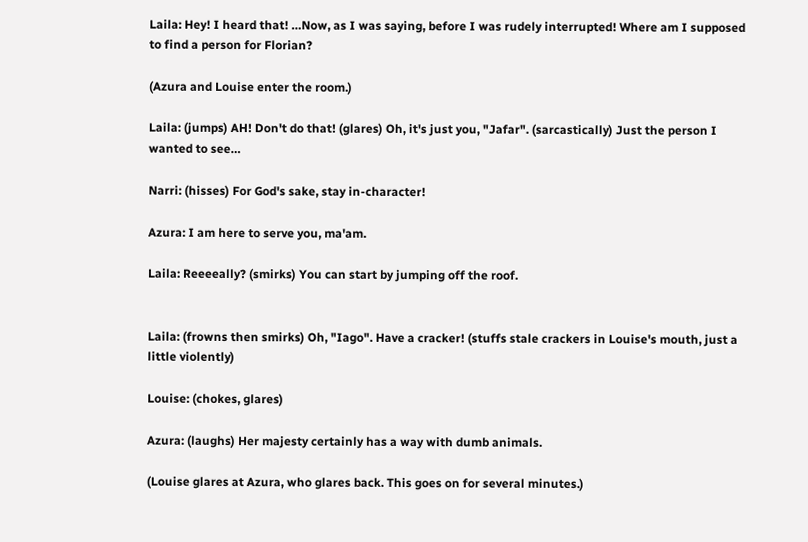Laila: Hey! I heard that! …Now, as I was saying, before I was rudely interrupted! Where am I supposed to find a person for Florian?

(Azura and Louise enter the room.)

Laila: (jumps) AH! Don't do that! (glares) Oh, it's just you, "Jafar". (sarcastically) Just the person I wanted to see…

Narri: (hisses) For God's sake, stay in-character!

Azura: I am here to serve you, ma'am.

Laila: Reeeeally? (smirks) You can start by jumping off the roof.


Laila: (frowns then smirks) Oh, "Iago". Have a cracker! (stuffs stale crackers in Louise's mouth, just a little violently)

Louise: (chokes, glares)

Azura: (laughs) Her majesty certainly has a way with dumb animals.

(Louise glares at Azura, who glares back. This goes on for several minutes.)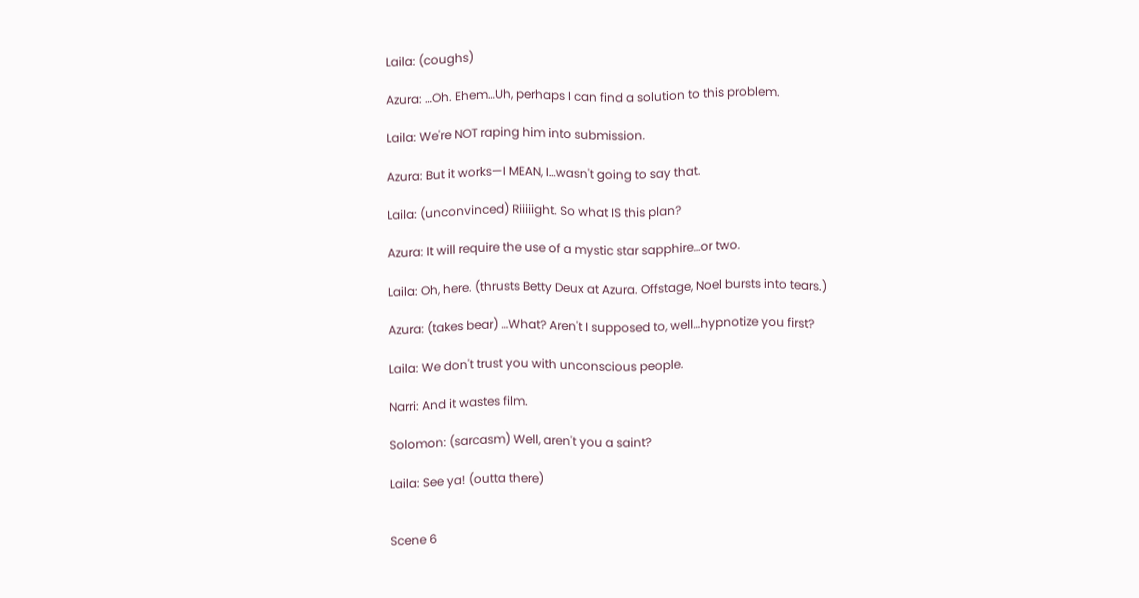Laila: (coughs)

Azura: …Oh. Ehem…Uh, perhaps I can find a solution to this problem.

Laila: We're NOT raping him into submission.

Azura: But it works—I MEAN, I…wasn't going to say that.

Laila: (unconvinced) Riiiiight. So what IS this plan?

Azura: It will require the use of a mystic star sapphire…or two.

Laila: Oh, here. (thrusts Betty Deux at Azura. Offstage, Noel bursts into tears.)

Azura: (takes bear) …What? Aren't I supposed to, well…hypnotize you first?

Laila: We don't trust you with unconscious people.

Narri: And it wastes film.

Solomon: (sarcasm) Well, aren't you a saint?

Laila: See ya! (outta there)


Scene 6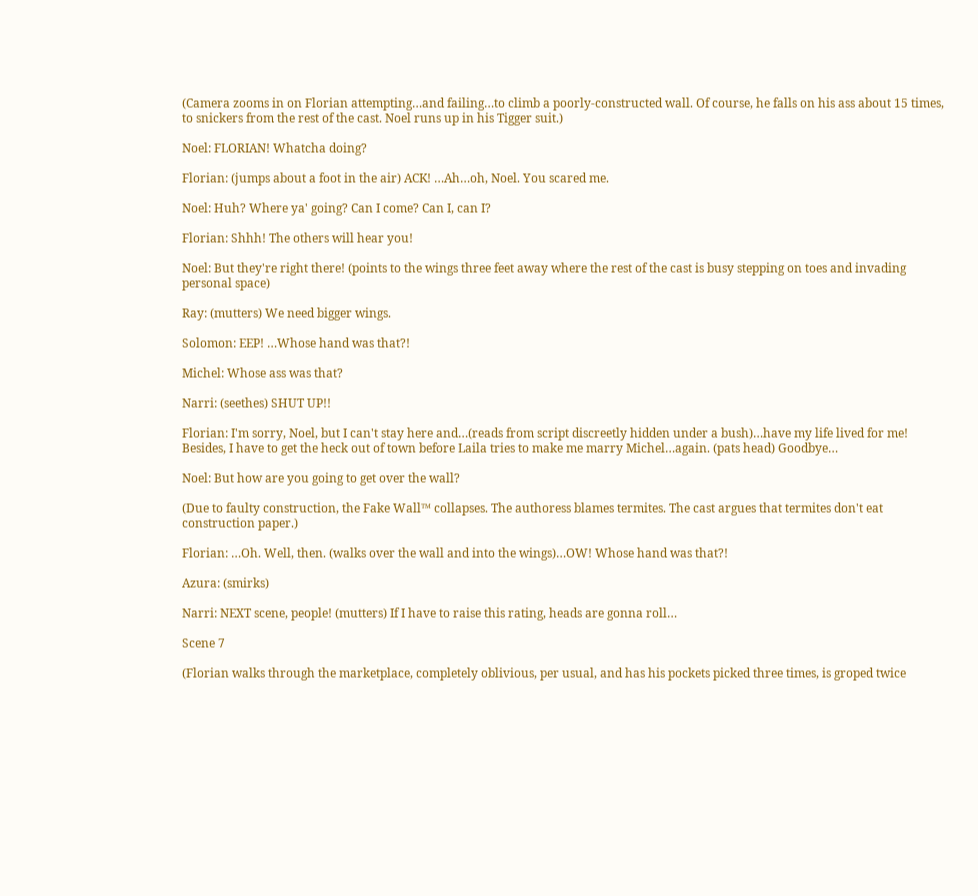(Camera zooms in on Florian attempting…and failing…to climb a poorly-constructed wall. Of course, he falls on his ass about 15 times, to snickers from the rest of the cast. Noel runs up in his Tigger suit.)

Noel: FLORIAN! Whatcha doing?

Florian: (jumps about a foot in the air) ACK! …Ah…oh, Noel. You scared me.

Noel: Huh? Where ya' going? Can I come? Can I, can I?

Florian: Shhh! The others will hear you!

Noel: But they're right there! (points to the wings three feet away where the rest of the cast is busy stepping on toes and invading personal space)

Ray: (mutters) We need bigger wings.

Solomon: EEP! …Whose hand was that?!

Michel: Whose ass was that?

Narri: (seethes) SHUT UP!!

Florian: I'm sorry, Noel, but I can't stay here and…(reads from script discreetly hidden under a bush)…have my life lived for me! Besides, I have to get the heck out of town before Laila tries to make me marry Michel…again. (pats head) Goodbye…

Noel: But how are you going to get over the wall?

(Due to faulty construction, the Fake Wall™ collapses. The authoress blames termites. The cast argues that termites don't eat construction paper.)

Florian: …Oh. Well, then. (walks over the wall and into the wings)…OW! Whose hand was that?!

Azura: (smirks)

Narri: NEXT scene, people! (mutters) If I have to raise this rating, heads are gonna roll…

Scene 7

(Florian walks through the marketplace, completely oblivious, per usual, and has his pockets picked three times, is groped twice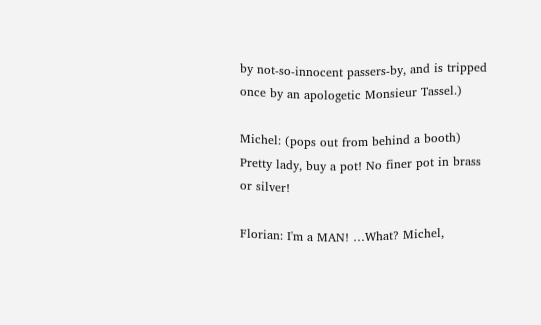by not-so-innocent passers-by, and is tripped once by an apologetic Monsieur Tassel.)

Michel: (pops out from behind a booth) Pretty lady, buy a pot! No finer pot in brass or silver!

Florian: I'm a MAN! …What? Michel,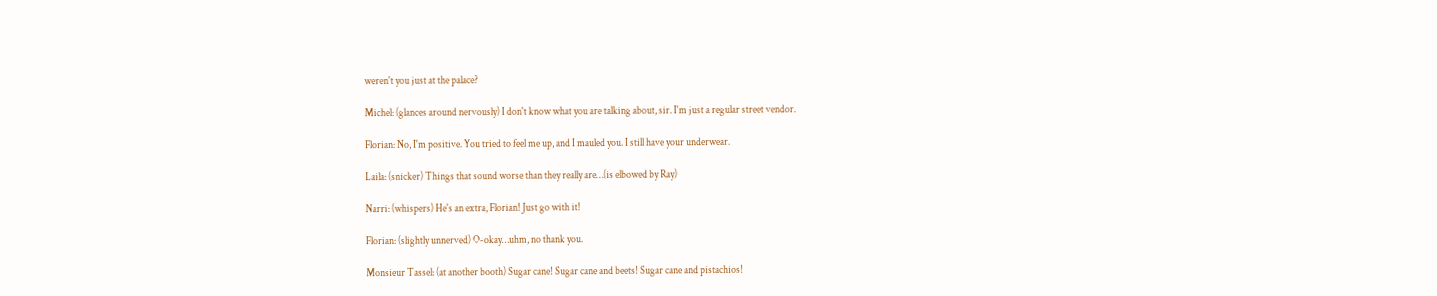weren't you just at the palace?

Michel: (glances around nervously) I don't know what you are talking about, sir. I'm just a regular street vendor.

Florian: No, I'm positive. You tried to feel me up, and I mauled you. I still have your underwear.

Laila: (snicker) Things that sound worse than they really are…(is elbowed by Ray)

Narri: (whispers) He's an extra, Florian! Just go with it!

Florian: (slightly unnerved) O-okay…uhm, no thank you.

Monsieur Tassel: (at another booth) Sugar cane! Sugar cane and beets! Sugar cane and pistachios!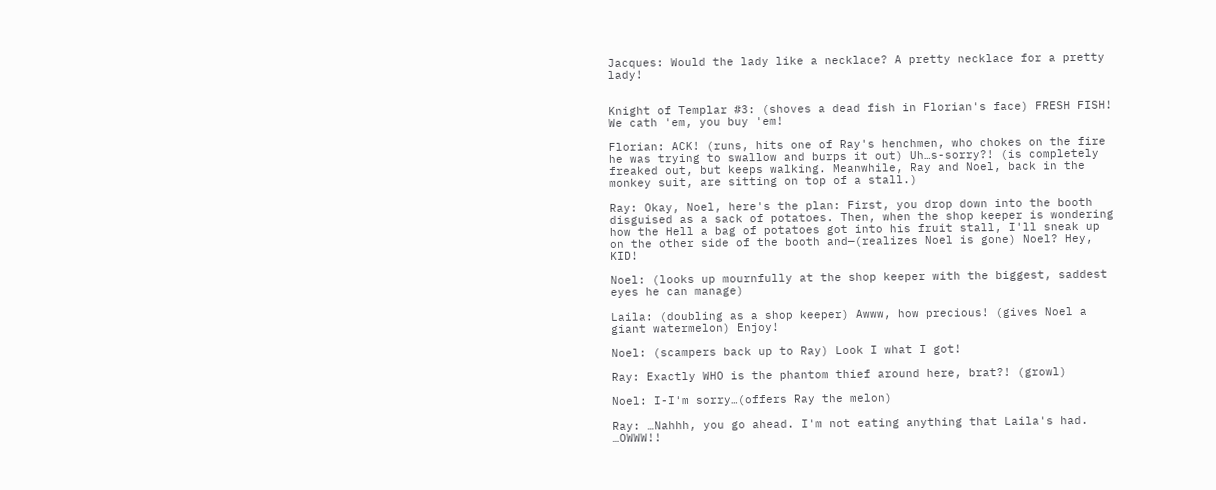Jacques: Would the lady like a necklace? A pretty necklace for a pretty lady!


Knight of Templar #3: (shoves a dead fish in Florian's face) FRESH FISH! We cath 'em, you buy 'em!

Florian: ACK! (runs, hits one of Ray's henchmen, who chokes on the fire he was trying to swallow and burps it out) Uh…s-sorry?! (is completely freaked out, but keeps walking. Meanwhile, Ray and Noel, back in the monkey suit, are sitting on top of a stall.)

Ray: Okay, Noel, here's the plan: First, you drop down into the booth disguised as a sack of potatoes. Then, when the shop keeper is wondering how the Hell a bag of potatoes got into his fruit stall, I'll sneak up on the other side of the booth and—(realizes Noel is gone) Noel? Hey, KID!

Noel: (looks up mournfully at the shop keeper with the biggest, saddest eyes he can manage)

Laila: (doubling as a shop keeper) Awww, how precious! (gives Noel a giant watermelon) Enjoy!

Noel: (scampers back up to Ray) Look I what I got!

Ray: Exactly WHO is the phantom thief around here, brat?! (growl)

Noel: I-I'm sorry…(offers Ray the melon)

Ray: …Nahhh, you go ahead. I'm not eating anything that Laila's had. …OWWW!!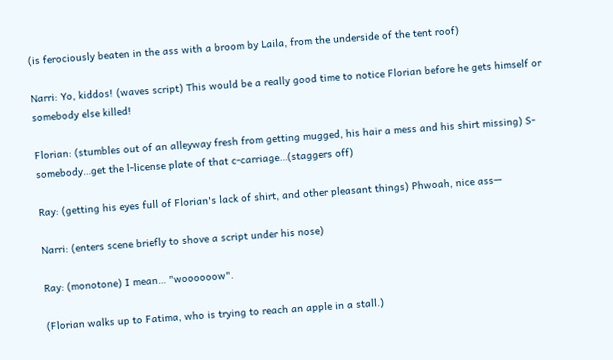(is ferociously beaten in the ass with a broom by Laila, from the underside of the tent roof)

Narri: Yo, kiddos! (waves script) This would be a really good time to notice Florian before he gets himself or somebody else killed!

Florian: (stumbles out of an alleyway fresh from getting mugged, his hair a mess and his shirt missing) S-somebody…get the l-license plate of that c-carriage…(staggers off)

Ray: (getting his eyes full of Florian's lack of shirt, and other pleasant things) Phwoah, nice ass—

Narri: (enters scene briefly to shove a script under his nose)

Ray: (monotone) I mean… "woooooow".

(Florian walks up to Fatima, who is trying to reach an apple in a stall.)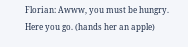Florian: Awww, you must be hungry. Here you go. (hands her an apple)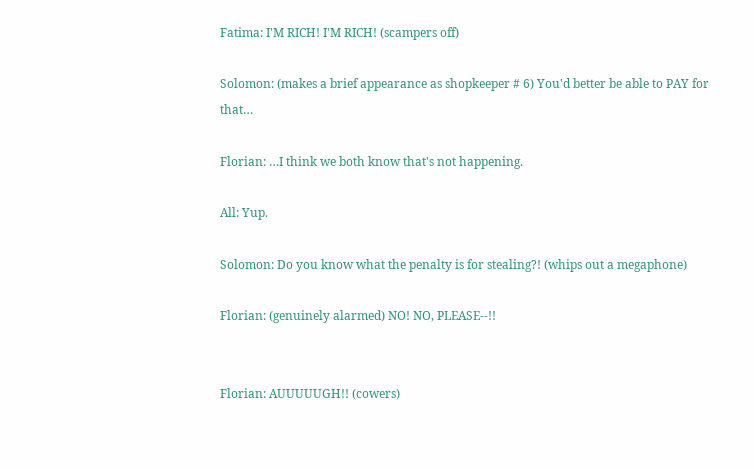Fatima: I'M RICH! I'M RICH! (scampers off)

Solomon: (makes a brief appearance as shopkeeper # 6) You'd better be able to PAY for that…

Florian: …I think we both know that's not happening.

All: Yup.

Solomon: Do you know what the penalty is for stealing?! (whips out a megaphone)

Florian: (genuinely alarmed) NO! NO, PLEASE--!!


Florian: AUUUUUGH!! (cowers)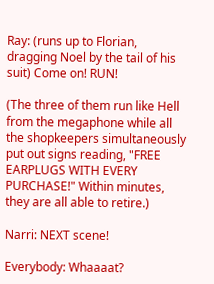Ray: (runs up to Florian, dragging Noel by the tail of his suit) Come on! RUN!

(The three of them run like Hell from the megaphone while all the shopkeepers simultaneously put out signs reading, "FREE EARPLUGS WITH EVERY PURCHASE!" Within minutes, they are all able to retire.)

Narri: NEXT scene!

Everybody: Whaaaat?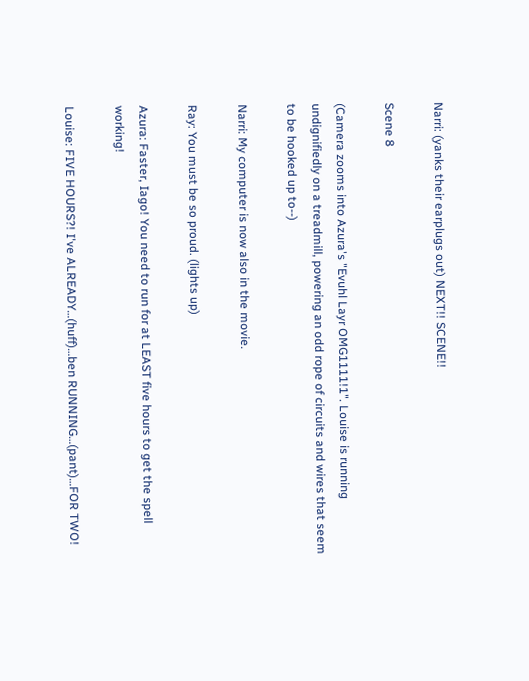Narri: (yanks their earplugs out) NEXT!! SCENE!!

Scene 8

(Camera zooms into Azura's "Evuhl Layr OMG1111!1". Louise is running undignifiedly on a treadmill, powering an odd rope of circuits and wires that seem to be hooked up to--)

Narri: My computer is now also in the movie.

Ray: You must be so proud. (lights up)

Azura: Faster, Iago! You need to run for at LEAST five hours to get the spell working!

Louise: FIVE HOURS?! I've ALREADY…(huff)…ben RUNNING…(pant)…FOR TWO!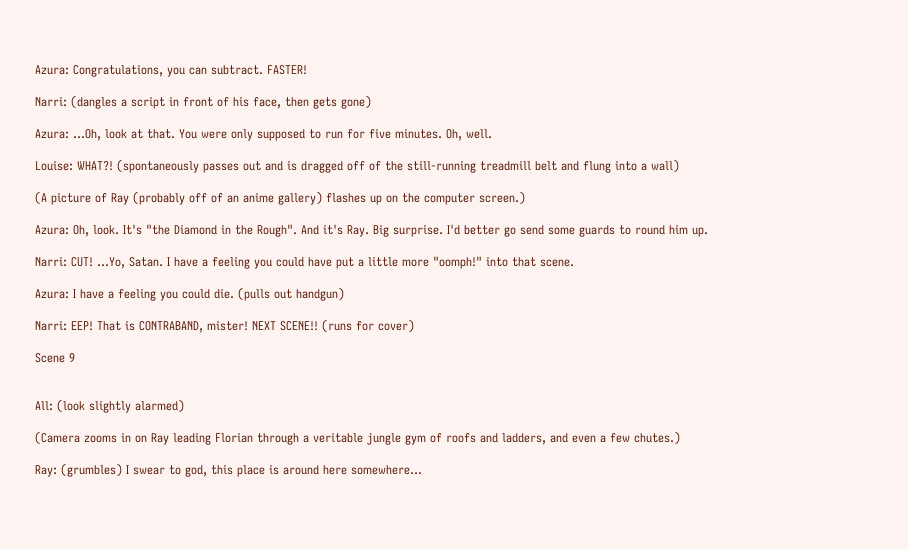Azura: Congratulations, you can subtract. FASTER!

Narri: (dangles a script in front of his face, then gets gone)

Azura: …Oh, look at that. You were only supposed to run for five minutes. Oh, well.

Louise: WHAT?! (spontaneously passes out and is dragged off of the still-running treadmill belt and flung into a wall)

(A picture of Ray (probably off of an anime gallery) flashes up on the computer screen.)

Azura: Oh, look. It's "the Diamond in the Rough". And it's Ray. Big surprise. I'd better go send some guards to round him up.

Narri: CUT! ...Yo, Satan. I have a feeling you could have put a little more "oomph!" into that scene.

Azura: I have a feeling you could die. (pulls out handgun)

Narri: EEP! That is CONTRABAND, mister! NEXT SCENE!! (runs for cover)

Scene 9


All: (look slightly alarmed)

(Camera zooms in on Ray leading Florian through a veritable jungle gym of roofs and ladders, and even a few chutes.)

Ray: (grumbles) I swear to god, this place is around here somewhere…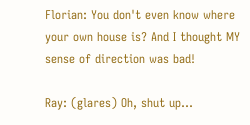Florian: You don't even know where your own house is? And I thought MY sense of direction was bad!

Ray: (glares) Oh, shut up…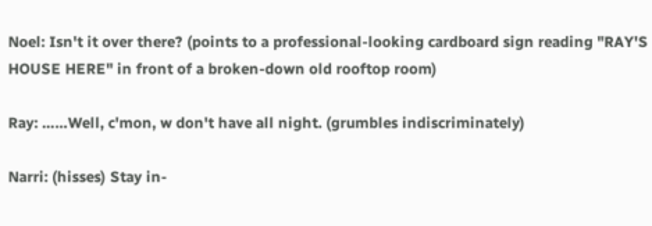Noel: Isn't it over there? (points to a professional-looking cardboard sign reading "RAY'S HOUSE HERE" in front of a broken-down old rooftop room)

Ray: ……Well, c'mon, w don't have all night. (grumbles indiscriminately)

Narri: (hisses) Stay in-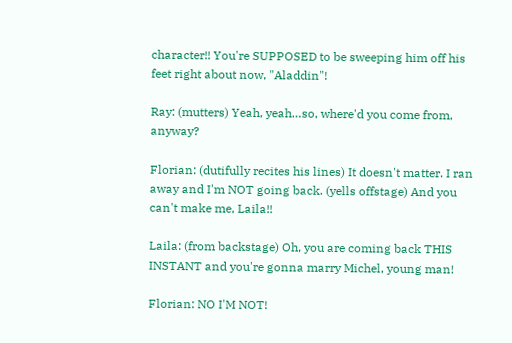character!! You're SUPPOSED to be sweeping him off his feet right about now, "Aladdin"!

Ray: (mutters) Yeah, yeah…so, where'd you come from, anyway?

Florian: (dutifully recites his lines) It doesn't matter. I ran away and I'm NOT going back. (yells offstage) And you can't make me, Laila!!

Laila: (from backstage) Oh, you are coming back THIS INSTANT and you're gonna marry Michel, young man!

Florian: NO I'M NOT!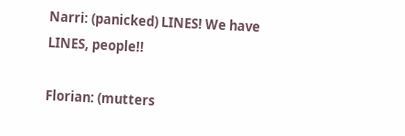Narri: (panicked) LINES! We have LINES, people!!

Florian: (mutters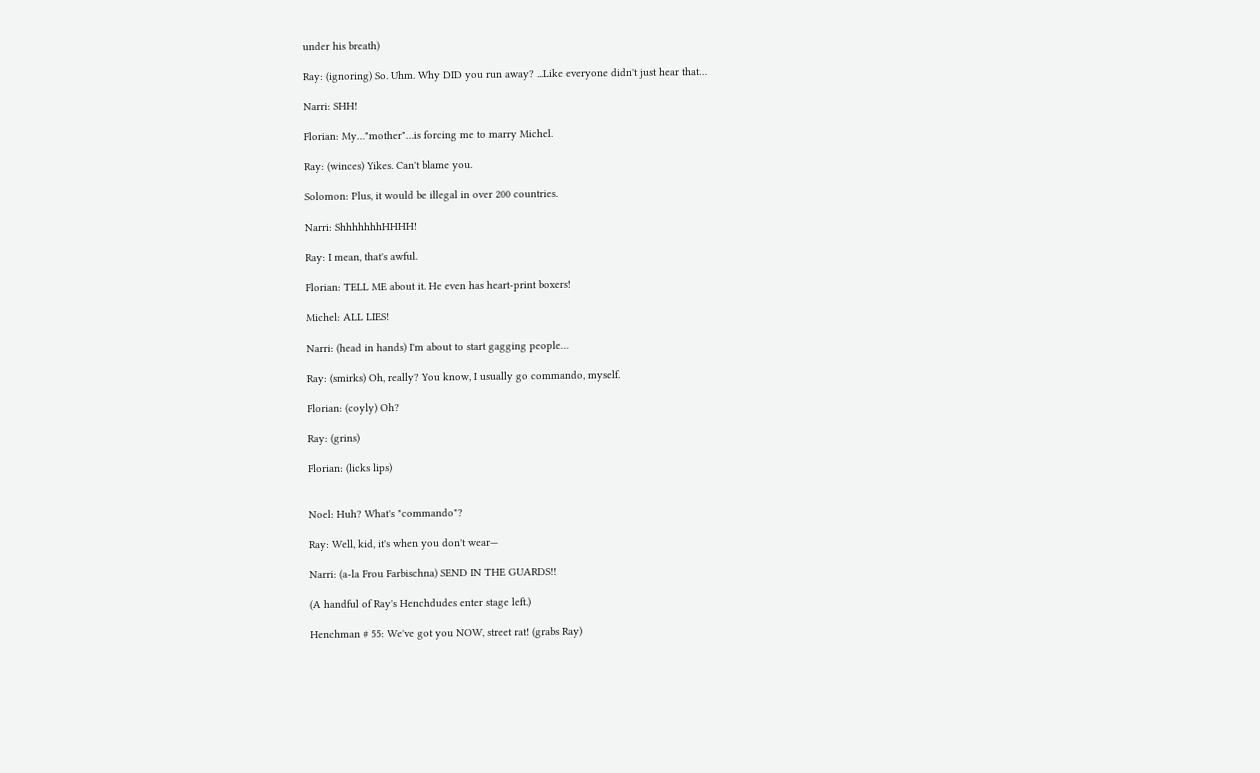under his breath)

Ray: (ignoring) So. Uhm. Why DID you run away? ...Like everyone didn't just hear that…

Narri: SHH!

Florian: My…"mother"…is forcing me to marry Michel.

Ray: (winces) Yikes. Can't blame you.

Solomon: Plus, it would be illegal in over 200 countries.

Narri: ShhhhhhhHHHH!

Ray: I mean, that's awful.

Florian: TELL ME about it. He even has heart-print boxers!

Michel: ALL LIES!

Narri: (head in hands) I'm about to start gagging people…

Ray: (smirks) Oh, really? You know, I usually go commando, myself.

Florian: (coyly) Oh?

Ray: (grins)

Florian: (licks lips)


Noel: Huh? What's "commando"?

Ray: Well, kid, it's when you don't wear—

Narri: (a-la Frou Farbischna) SEND IN THE GUARDS!!

(A handful of Ray's Henchdudes enter stage left.)

Henchman # 55: We've got you NOW, street rat! (grabs Ray)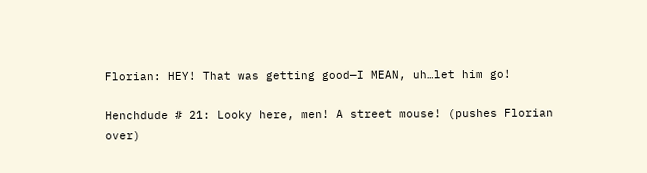Florian: HEY! That was getting good—I MEAN, uh…let him go!

Henchdude # 21: Looky here, men! A street mouse! (pushes Florian over)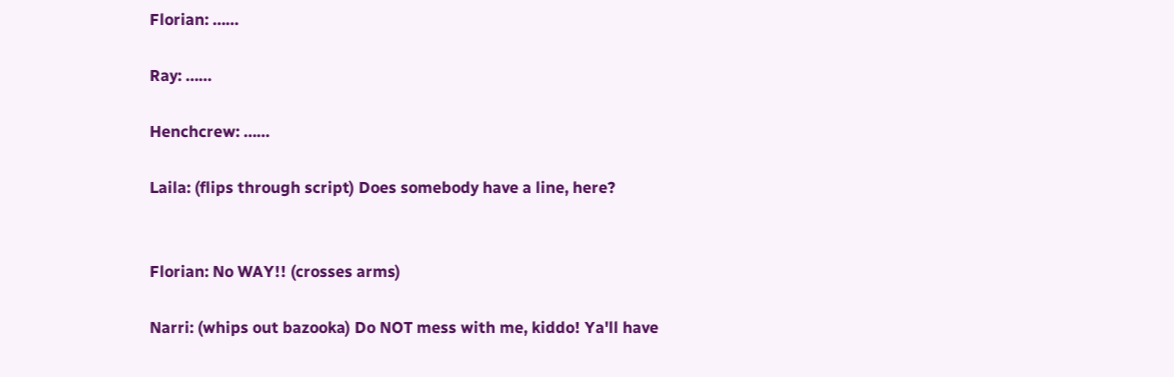Florian: ……

Ray: ……

Henchcrew: ……

Laila: (flips through script) Does somebody have a line, here?


Florian: No WAY!! (crosses arms)

Narri: (whips out bazooka) Do NOT mess with me, kiddo! Ya'll have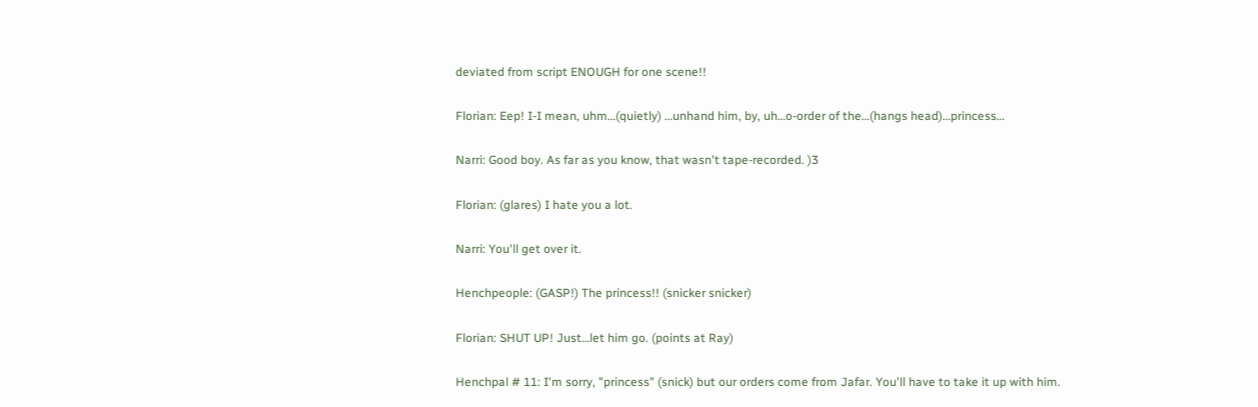deviated from script ENOUGH for one scene!!

Florian: Eep! I-I mean, uhm…(quietly) …unhand him, by, uh…o-order of the…(hangs head)…princess…

Narri: Good boy. As far as you know, that wasn't tape-recorded. )3

Florian: (glares) I hate you a lot.

Narri: You'll get over it.

Henchpeople: (GASP!) The princess!! (snicker snicker)

Florian: SHUT UP! Just…let him go. (points at Ray)

Henchpal # 11: I'm sorry, "princess" (snick) but our orders come from Jafar. You'll have to take it up with him.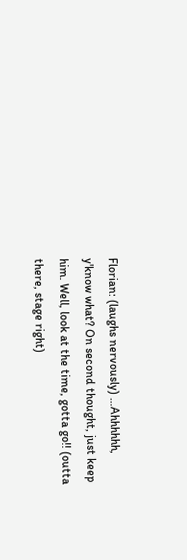Florian: (laughs nervously) …Ahhhhhh, y'know what? On second thought, just keep him. Well, look at the time, gotta go!! (outta there, stage right)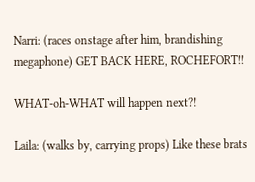Narri: (races onstage after him, brandishing megaphone) GET BACK HERE, ROCHEFORT!!

WHAT-oh-WHAT will happen next?!

Laila: (walks by, carrying props) Like these brats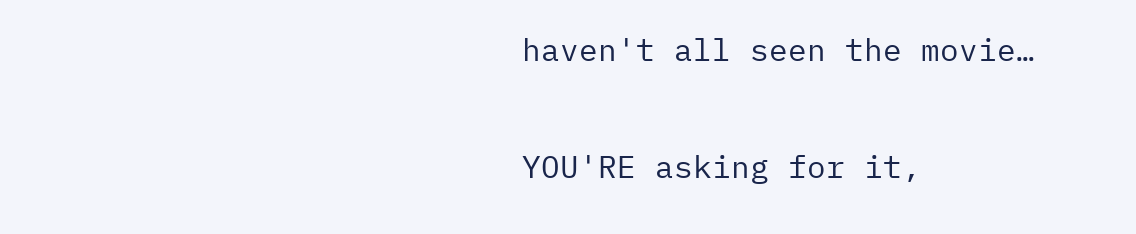haven't all seen the movie…

YOU'RE asking for it,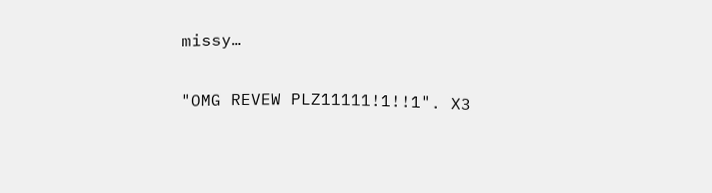missy…

"OMG REVEW PLZ11111!1!!1". X3